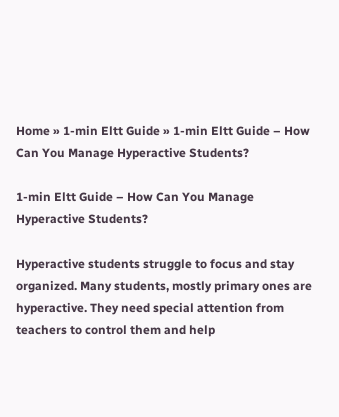Home » 1-min Eltt Guide » 1-min Eltt Guide – How Can You Manage Hyperactive Students?

1-min Eltt Guide – How Can You Manage Hyperactive Students?

Hyperactive students struggle to focus and stay organized. Many students, mostly primary ones are hyperactive. They need special attention from teachers to control them and help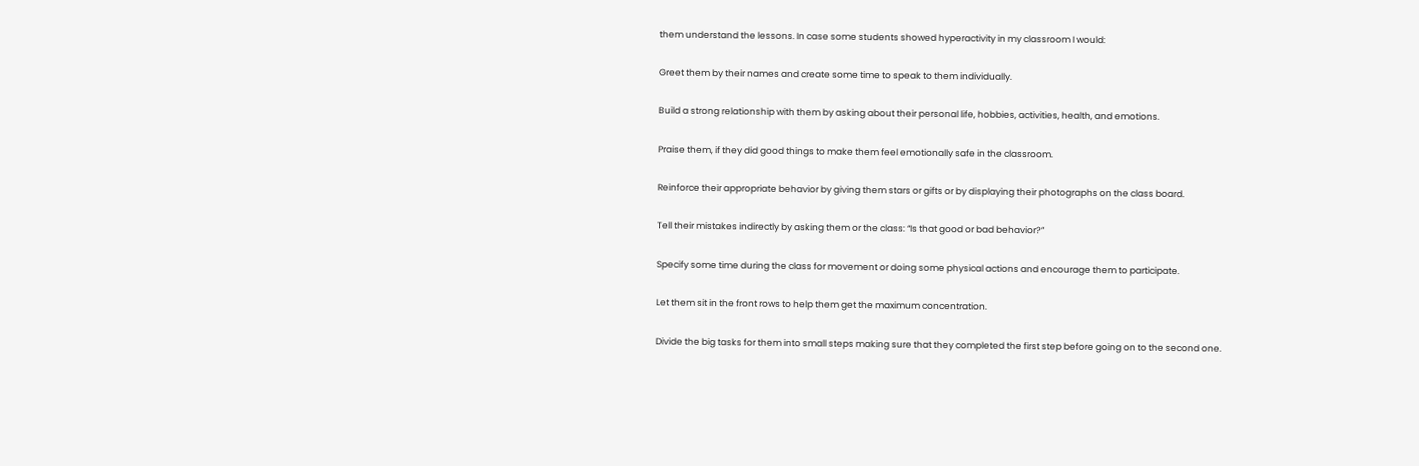them understand the lessons. In case some students showed hyperactivity in my classroom I would:

Greet them by their names and create some time to speak to them individually.

Build a strong relationship with them by asking about their personal life, hobbies, activities, health, and emotions.

Praise them, if they did good things to make them feel emotionally safe in the classroom.

Reinforce their appropriate behavior by giving them stars or gifts or by displaying their photographs on the class board.

Tell their mistakes indirectly by asking them or the class: “Is that good or bad behavior?”

Specify some time during the class for movement or doing some physical actions and encourage them to participate.

Let them sit in the front rows to help them get the maximum concentration.

Divide the big tasks for them into small steps making sure that they completed the first step before going on to the second one.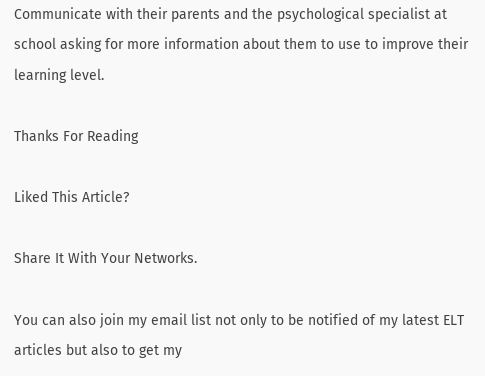Communicate with their parents and the psychological specialist at school asking for more information about them to use to improve their learning level.

Thanks For Reading

Liked This Article?

Share It With Your Networks.

You can also join my email list not only to be notified of my latest ELT articles but also to get my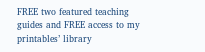FREE two featured teaching guides and FREE access to my printables’ library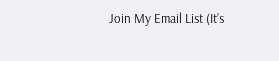Join My Email List (It’s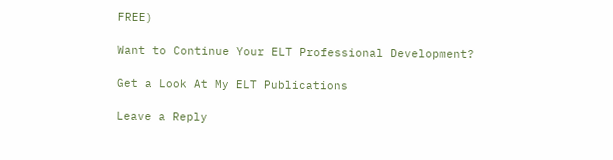FREE)

Want to Continue Your ELT Professional Development?

Get a Look At My ELT Publications

Leave a Reply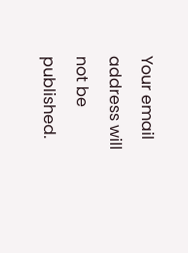Your email address will not be published.